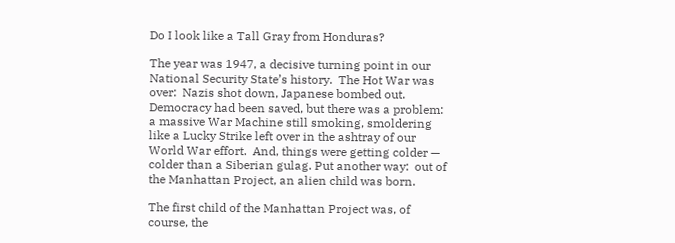Do I look like a Tall Gray from Honduras?

The year was 1947, a decisive turning point in our National Security State’s history.  The Hot War was over:  Nazis shot down, Japanese bombed out.  Democracy had been saved, but there was a problem:  a massive War Machine still smoking, smoldering like a Lucky Strike left over in the ashtray of our World War effort.  And, things were getting colder — colder than a Siberian gulag. Put another way:  out of the Manhattan Project, an alien child was born.

The first child of the Manhattan Project was, of course, the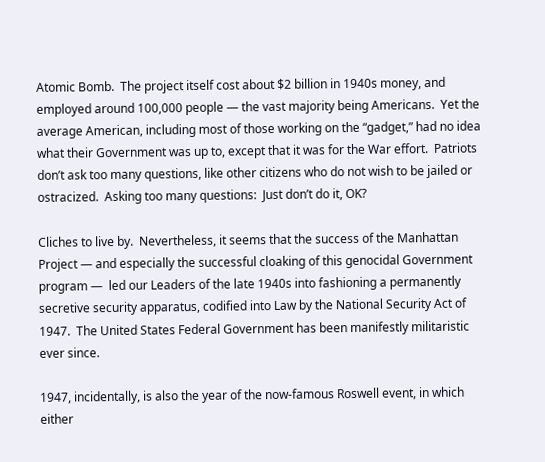Atomic Bomb.  The project itself cost about $2 billion in 1940s money, and employed around 100,000 people — the vast majority being Americans.  Yet the average American, including most of those working on the “gadget,” had no idea what their Government was up to, except that it was for the War effort.  Patriots don’t ask too many questions, like other citizens who do not wish to be jailed or ostracized.  Asking too many questions:  Just don’t do it, OK?

Cliches to live by.  Nevertheless, it seems that the success of the Manhattan Project — and especially the successful cloaking of this genocidal Government program —  led our Leaders of the late 1940s into fashioning a permanently secretive security apparatus, codified into Law by the National Security Act of 1947.  The United States Federal Government has been manifestly militaristic ever since.

1947, incidentally, is also the year of the now-famous Roswell event, in which either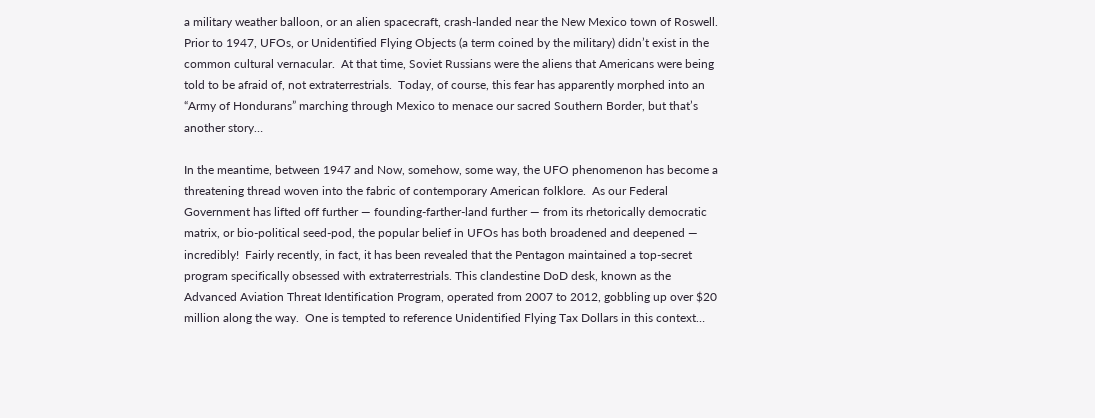a military weather balloon, or an alien spacecraft, crash-landed near the New Mexico town of Roswell.  Prior to 1947, UFOs, or Unidentified Flying Objects (a term coined by the military) didn’t exist in the common cultural vernacular.  At that time, Soviet Russians were the aliens that Americans were being told to be afraid of, not extraterrestrials.  Today, of course, this fear has apparently morphed into an “Army of Hondurans” marching through Mexico to menace our sacred Southern Border, but that’s another story…

In the meantime, between 1947 and Now, somehow, some way, the UFO phenomenon has become a threatening thread woven into the fabric of contemporary American folklore.  As our Federal Government has lifted off further — founding-farther-land further — from its rhetorically democratic matrix, or bio-political seed-pod, the popular belief in UFOs has both broadened and deepened — incredibly!  Fairly recently, in fact, it has been revealed that the Pentagon maintained a top-secret program specifically obsessed with extraterrestrials. This clandestine DoD desk, known as the Advanced Aviation Threat Identification Program, operated from 2007 to 2012, gobbling up over $20 million along the way.  One is tempted to reference Unidentified Flying Tax Dollars in this context…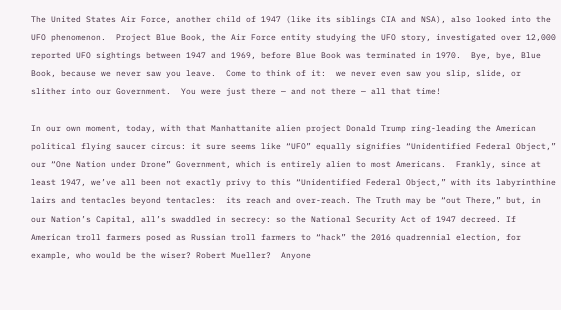The United States Air Force, another child of 1947 (like its siblings CIA and NSA), also looked into the UFO phenomenon.  Project Blue Book, the Air Force entity studying the UFO story, investigated over 12,000 reported UFO sightings between 1947 and 1969, before Blue Book was terminated in 1970.  Bye, bye, Blue Book, because we never saw you leave.  Come to think of it:  we never even saw you slip, slide, or slither into our Government.  You were just there — and not there — all that time!

In our own moment, today, with that Manhattanite alien project Donald Trump ring-leading the American political flying saucer circus: it sure seems like “UFO” equally signifies “Unidentified Federal Object,” our “One Nation under Drone” Government, which is entirely alien to most Americans.  Frankly, since at least 1947, we’ve all been not exactly privy to this “Unidentified Federal Object,” with its labyrinthine lairs and tentacles beyond tentacles:  its reach and over-reach. The Truth may be “out There,” but, in our Nation’s Capital, all’s swaddled in secrecy: so the National Security Act of 1947 decreed. If American troll farmers posed as Russian troll farmers to “hack” the 2016 quadrennial election, for example, who would be the wiser? Robert Mueller?  Anyone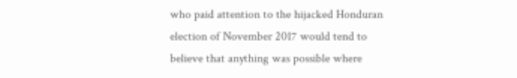who paid attention to the hijacked Honduran election of November 2017 would tend to believe that anything was possible where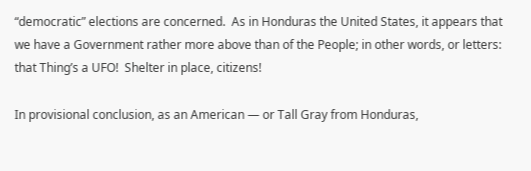“democratic” elections are concerned.  As in Honduras the United States, it appears that we have a Government rather more above than of the People; in other words, or letters:  that Thing’s a UFO!  Shelter in place, citizens!

In provisional conclusion, as an American — or Tall Gray from Honduras,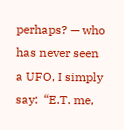perhaps? — who has never seen a UFO, I simply say:  “E.T. me,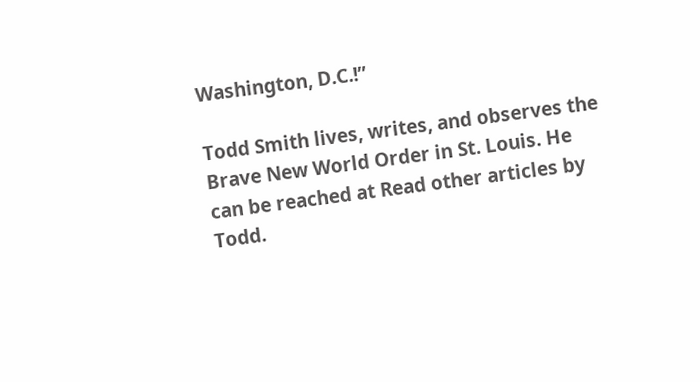Washington, D.C.!”

Todd Smith lives, writes, and observes the Brave New World Order in St. Louis. He can be reached at Read other articles by Todd.